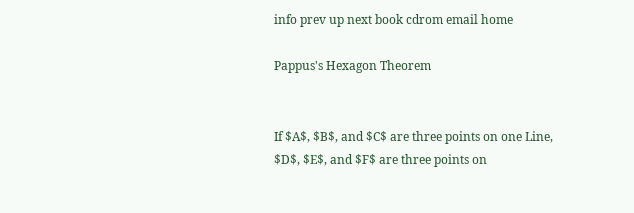info prev up next book cdrom email home

Pappus's Hexagon Theorem


If $A$, $B$, and $C$ are three points on one Line, $D$, $E$, and $F$ are three points on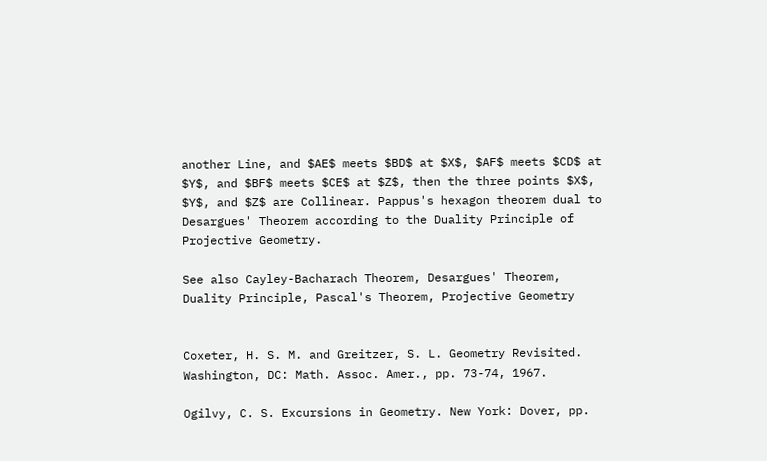another Line, and $AE$ meets $BD$ at $X$, $AF$ meets $CD$ at $Y$, and $BF$ meets $CE$ at $Z$, then the three points $X$, $Y$, and $Z$ are Collinear. Pappus's hexagon theorem dual to Desargues' Theorem according to the Duality Principle of Projective Geometry.

See also Cayley-Bacharach Theorem, Desargues' Theorem, Duality Principle, Pascal's Theorem, Projective Geometry


Coxeter, H. S. M. and Greitzer, S. L. Geometry Revisited. Washington, DC: Math. Assoc. Amer., pp. 73-74, 1967.

Ogilvy, C. S. Excursions in Geometry. New York: Dover, pp.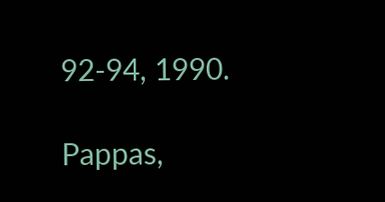92-94, 1990.

Pappas,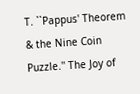T. ``Pappus' Theorem & the Nine Coin Puzzle.'' The Joy of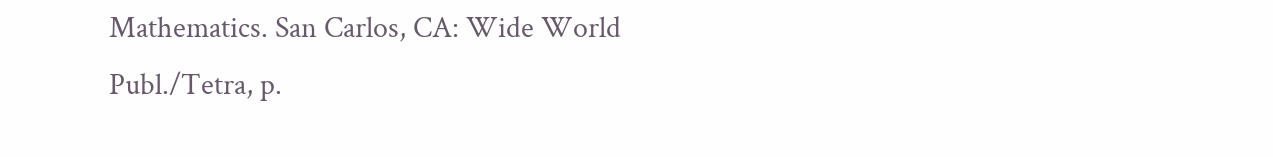Mathematics. San Carlos, CA: Wide World Publ./Tetra, p.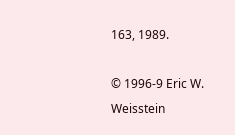163, 1989.

© 1996-9 Eric W. Weisstein